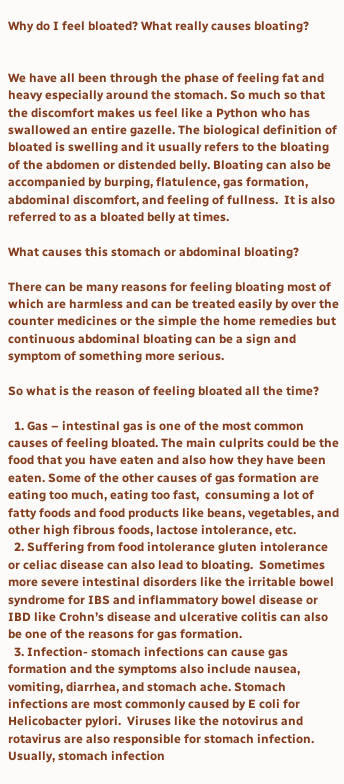Why do I feel bloated? What really causes bloating?


We have all been through the phase of feeling fat and heavy especially around the stomach. So much so that the discomfort makes us feel like a Python who has swallowed an entire gazelle. The biological definition of bloated is swelling and it usually refers to the bloating of the abdomen or distended belly. Bloating can also be accompanied by burping, flatulence, gas formation, abdominal discomfort, and feeling of fullness.  It is also referred to as a bloated belly at times.

What causes this stomach or abdominal bloating?

There can be many reasons for feeling bloating most of which are harmless and can be treated easily by over the counter medicines or the simple the home remedies but continuous abdominal bloating can be a sign and symptom of something more serious.

So what is the reason of feeling bloated all the time?

  1. Gas – intestinal gas is one of the most common causes of feeling bloated. The main culprits could be the food that you have eaten and also how they have been eaten. Some of the other causes of gas formation are eating too much, eating too fast,  consuming a lot of fatty foods and food products like beans, vegetables, and other high fibrous foods, lactose intolerance, etc.
  2. Suffering from food intolerance gluten intolerance or celiac disease can also lead to bloating.  Sometimes more severe intestinal disorders like the irritable bowel syndrome for IBS and inflammatory bowel disease or IBD like Crohn’s disease and ulcerative colitis can also be one of the reasons for gas formation.
  3. Infection- stomach infections can cause gas formation and the symptoms also include nausea, vomiting, diarrhea, and stomach ache. Stomach infections are most commonly caused by E coli for Helicobacter pylori.  Viruses like the notovirus and rotavirus are also responsible for stomach infection. Usually, stomach infection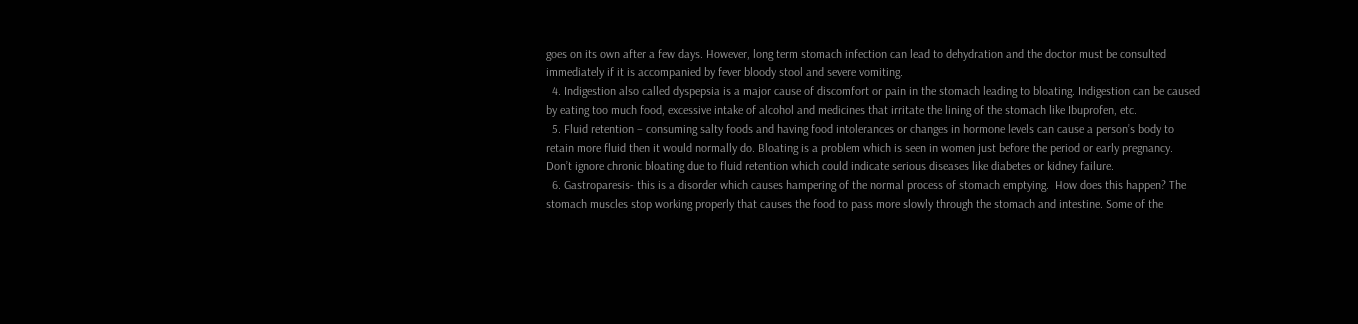goes on its own after a few days. However, long term stomach infection can lead to dehydration and the doctor must be consulted immediately if it is accompanied by fever bloody stool and severe vomiting.
  4. Indigestion also called dyspepsia is a major cause of discomfort or pain in the stomach leading to bloating. Indigestion can be caused by eating too much food, excessive intake of alcohol and medicines that irritate the lining of the stomach like Ibuprofen, etc.
  5. Fluid retention – consuming salty foods and having food intolerances or changes in hormone levels can cause a person’s body to retain more fluid then it would normally do. Bloating is a problem which is seen in women just before the period or early pregnancy. Don’t ignore chronic bloating due to fluid retention which could indicate serious diseases like diabetes or kidney failure.
  6. Gastroparesis- this is a disorder which causes hampering of the normal process of stomach emptying.  How does this happen? The stomach muscles stop working properly that causes the food to pass more slowly through the stomach and intestine. Some of the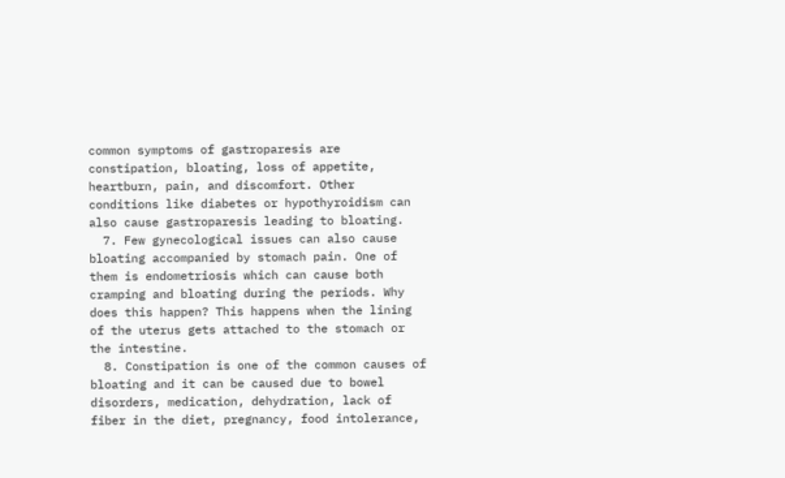common symptoms of gastroparesis are constipation, bloating, loss of appetite, heartburn, pain, and discomfort. Other conditions like diabetes or hypothyroidism can also cause gastroparesis leading to bloating.
  7. Few gynecological issues can also cause bloating accompanied by stomach pain. One of them is endometriosis which can cause both cramping and bloating during the periods. Why does this happen? This happens when the lining of the uterus gets attached to the stomach or the intestine.
  8. Constipation is one of the common causes of bloating and it can be caused due to bowel disorders, medication, dehydration, lack of fiber in the diet, pregnancy, food intolerance,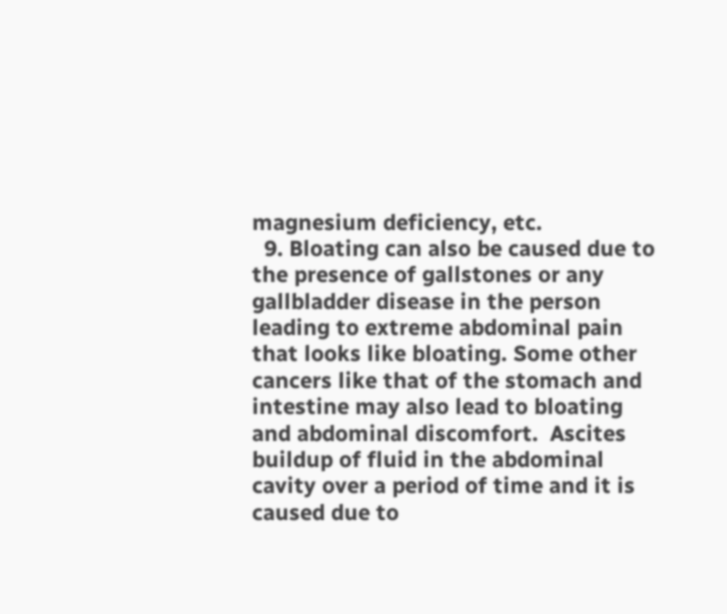magnesium deficiency, etc.
  9. Bloating can also be caused due to the presence of gallstones or any gallbladder disease in the person leading to extreme abdominal pain that looks like bloating. Some other cancers like that of the stomach and intestine may also lead to bloating and abdominal discomfort.  Ascites buildup of fluid in the abdominal cavity over a period of time and it is caused due to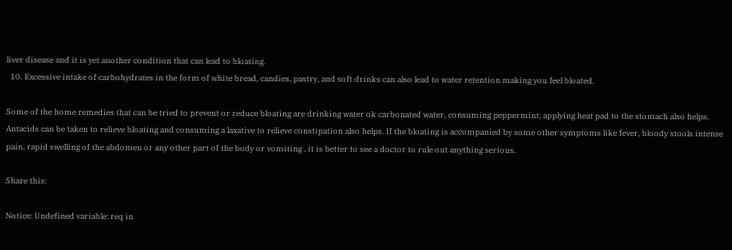liver disease and it is yet another condition that can lead to bloating.
  10. Excessive intake of carbohydrates in the form of white bread, candies, pastry, and soft drinks can also lead to water retention making you feel bloated.

Some of the home remedies that can be tried to prevent or reduce bloating are drinking water ok carbonated water, consuming peppermint; applying heat pad to the stomach also helps. Antacids can be taken to relieve bloating and consuming a laxative to relieve constipation also helps. If the bloating is accompanied by some other symptoms like fever, bloody stools intense pain, rapid swelling of the abdomen or any other part of the body or vomiting , it is better to see a doctor to rule out anything serious.

Share this:

Notice: Undefined variable: req in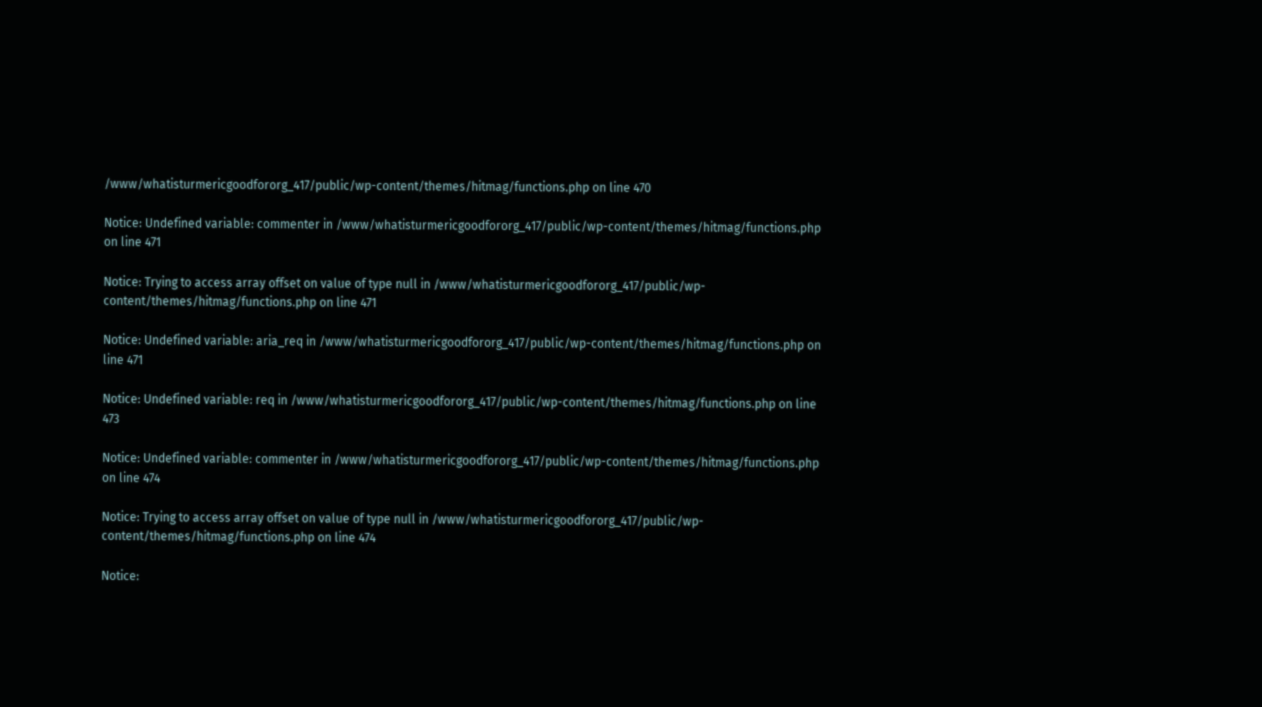/www/whatisturmericgoodfororg_417/public/wp-content/themes/hitmag/functions.php on line 470

Notice: Undefined variable: commenter in /www/whatisturmericgoodfororg_417/public/wp-content/themes/hitmag/functions.php on line 471

Notice: Trying to access array offset on value of type null in /www/whatisturmericgoodfororg_417/public/wp-content/themes/hitmag/functions.php on line 471

Notice: Undefined variable: aria_req in /www/whatisturmericgoodfororg_417/public/wp-content/themes/hitmag/functions.php on line 471

Notice: Undefined variable: req in /www/whatisturmericgoodfororg_417/public/wp-content/themes/hitmag/functions.php on line 473

Notice: Undefined variable: commenter in /www/whatisturmericgoodfororg_417/public/wp-content/themes/hitmag/functions.php on line 474

Notice: Trying to access array offset on value of type null in /www/whatisturmericgoodfororg_417/public/wp-content/themes/hitmag/functions.php on line 474

Notice: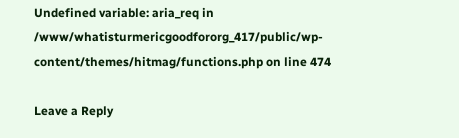Undefined variable: aria_req in /www/whatisturmericgoodfororg_417/public/wp-content/themes/hitmag/functions.php on line 474

Leave a Reply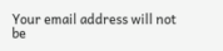Your email address will not be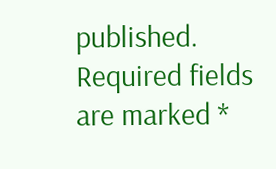published. Required fields are marked *